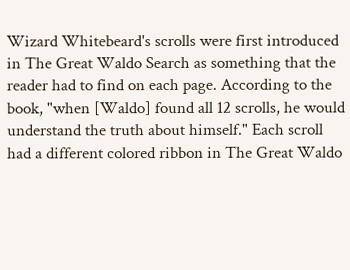Wizard Whitebeard's scrolls were first introduced in The Great Waldo Search as something that the reader had to find on each page. According to the book, "when [Waldo] found all 12 scrolls, he would understand the truth about himself." Each scroll had a different colored ribbon in The Great Waldo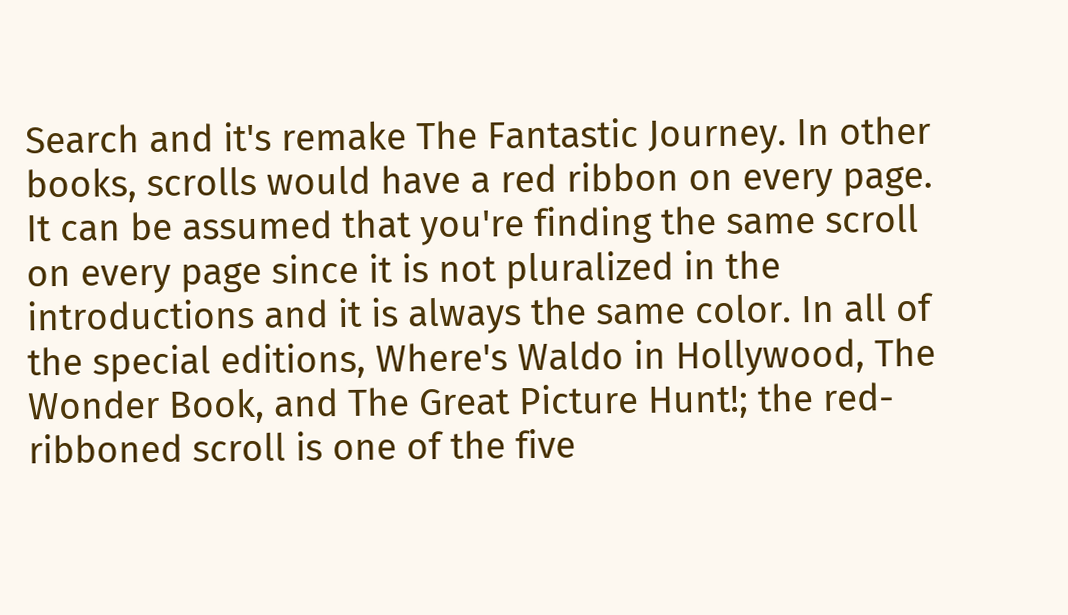Search and it's remake The Fantastic Journey. In other books, scrolls would have a red ribbon on every page. It can be assumed that you're finding the same scroll on every page since it is not pluralized in the introductions and it is always the same color. In all of the special editions, Where's Waldo in Hollywood, The Wonder Book, and The Great Picture Hunt!; the red-ribboned scroll is one of the five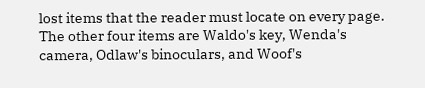lost items that the reader must locate on every page. The other four items are Waldo's key, Wenda's camera, Odlaw's binoculars, and Woof's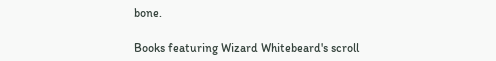bone.

Books featuring Wizard Whitebeard's scroll